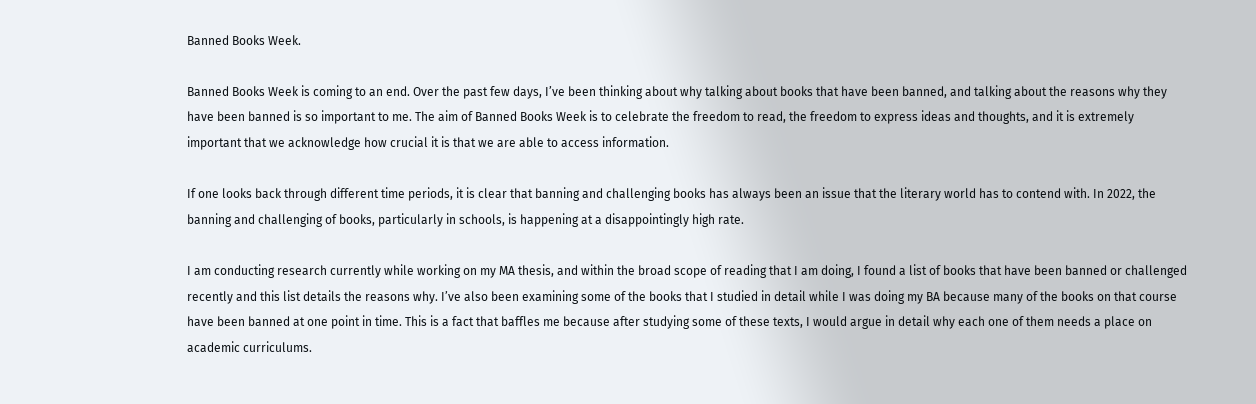Banned Books Week.

Banned Books Week is coming to an end. Over the past few days, I’ve been thinking about why talking about books that have been banned, and talking about the reasons why they have been banned is so important to me. The aim of Banned Books Week is to celebrate the freedom to read, the freedom to express ideas and thoughts, and it is extremely important that we acknowledge how crucial it is that we are able to access information.

If one looks back through different time periods, it is clear that banning and challenging books has always been an issue that the literary world has to contend with. In 2022, the banning and challenging of books, particularly in schools, is happening at a disappointingly high rate.

I am conducting research currently while working on my MA thesis, and within the broad scope of reading that I am doing, I found a list of books that have been banned or challenged recently and this list details the reasons why. I’ve also been examining some of the books that I studied in detail while I was doing my BA because many of the books on that course have been banned at one point in time. This is a fact that baffles me because after studying some of these texts, I would argue in detail why each one of them needs a place on academic curriculums.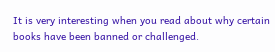It is very interesting when you read about why certain books have been banned or challenged.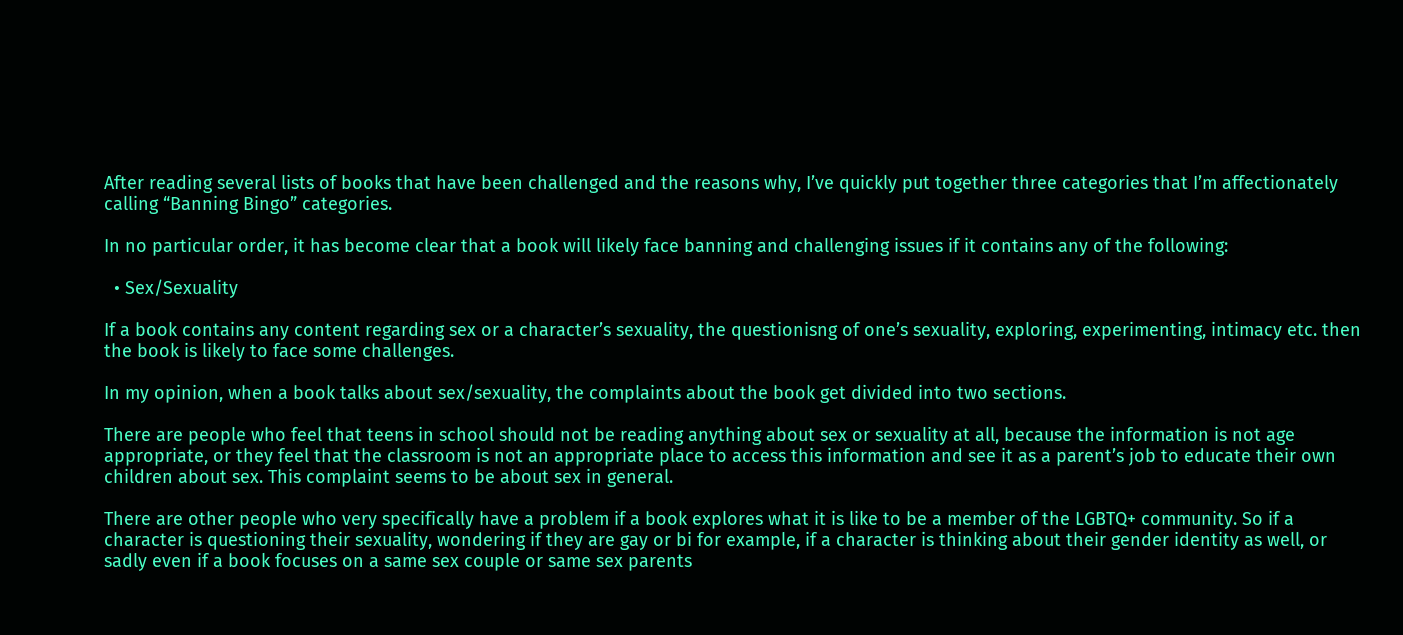After reading several lists of books that have been challenged and the reasons why, I’ve quickly put together three categories that I’m affectionately calling “Banning Bingo” categories.

In no particular order, it has become clear that a book will likely face banning and challenging issues if it contains any of the following:

  • Sex/Sexuality

If a book contains any content regarding sex or a character’s sexuality, the questionisng of one’s sexuality, exploring, experimenting, intimacy etc. then the book is likely to face some challenges.

In my opinion, when a book talks about sex/sexuality, the complaints about the book get divided into two sections.

There are people who feel that teens in school should not be reading anything about sex or sexuality at all, because the information is not age appropriate, or they feel that the classroom is not an appropriate place to access this information and see it as a parent’s job to educate their own children about sex. This complaint seems to be about sex in general.

There are other people who very specifically have a problem if a book explores what it is like to be a member of the LGBTQ+ community. So if a character is questioning their sexuality, wondering if they are gay or bi for example, if a character is thinking about their gender identity as well, or sadly even if a book focuses on a same sex couple or same sex parents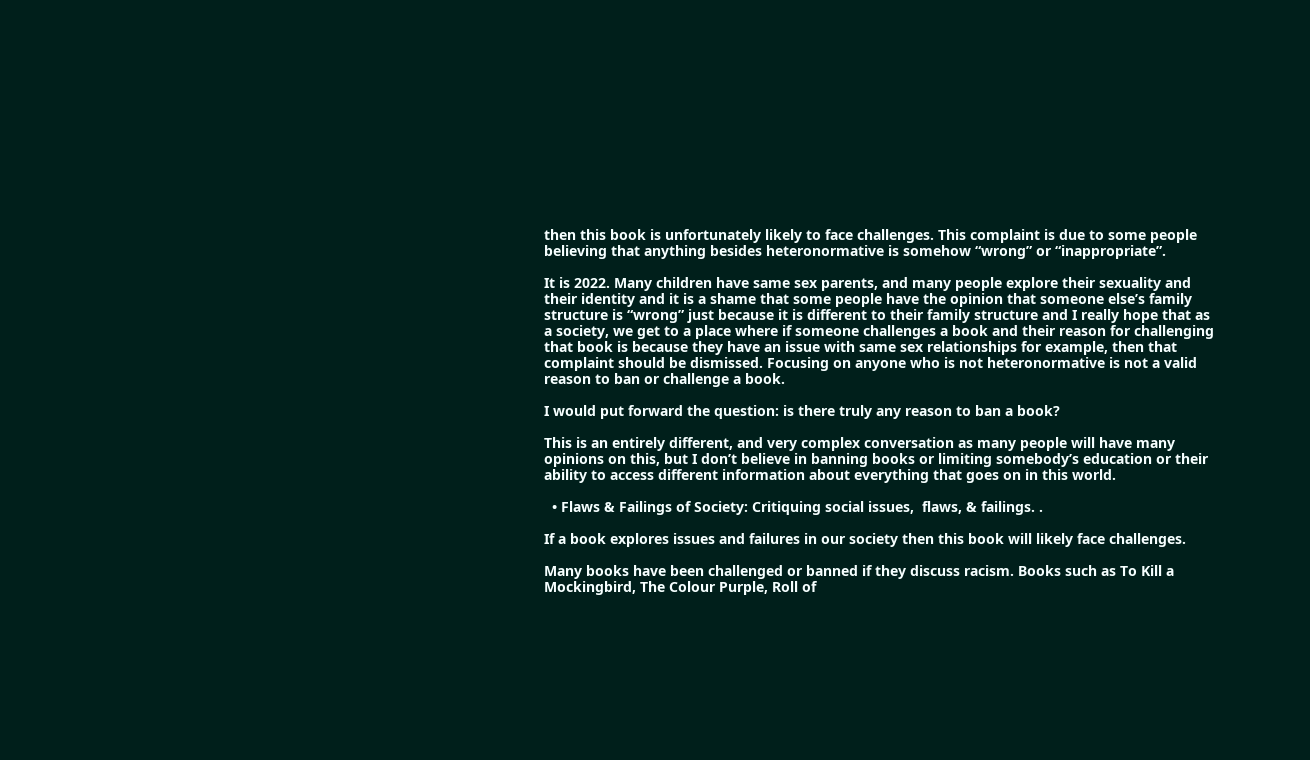then this book is unfortunately likely to face challenges. This complaint is due to some people believing that anything besides heteronormative is somehow “wrong” or “inappropriate”.

It is 2022. Many children have same sex parents, and many people explore their sexuality and their identity and it is a shame that some people have the opinion that someone else’s family structure is “wrong” just because it is different to their family structure and I really hope that as a society, we get to a place where if someone challenges a book and their reason for challenging that book is because they have an issue with same sex relationships for example, then that complaint should be dismissed. Focusing on anyone who is not heteronormative is not a valid reason to ban or challenge a book.

I would put forward the question: is there truly any reason to ban a book?

This is an entirely different, and very complex conversation as many people will have many opinions on this, but I don’t believe in banning books or limiting somebody’s education or their ability to access different information about everything that goes on in this world.

  • Flaws & Failings of Society: Critiquing social issues,  flaws, & failings. .

If a book explores issues and failures in our society then this book will likely face challenges.

Many books have been challenged or banned if they discuss racism. Books such as To Kill a Mockingbird, The Colour Purple, Roll of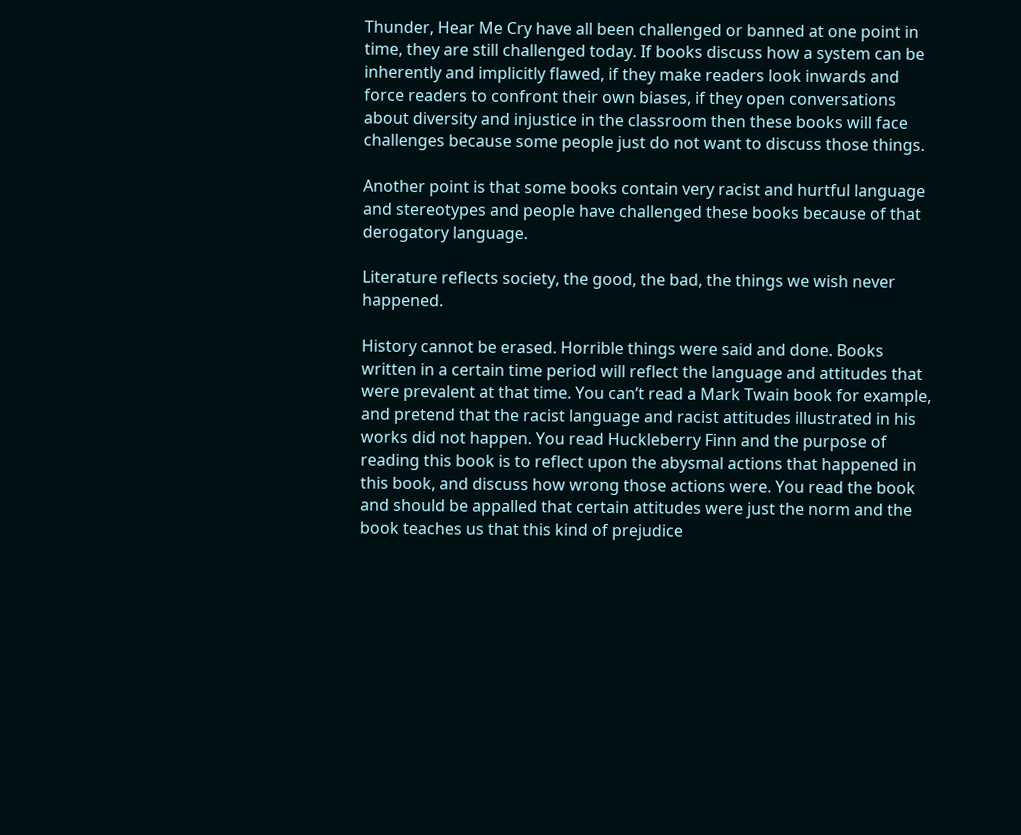Thunder, Hear Me Cry have all been challenged or banned at one point in time, they are still challenged today. If books discuss how a system can be inherently and implicitly flawed, if they make readers look inwards and force readers to confront their own biases, if they open conversations about diversity and injustice in the classroom then these books will face challenges because some people just do not want to discuss those things.

Another point is that some books contain very racist and hurtful language and stereotypes and people have challenged these books because of that derogatory language.

Literature reflects society, the good, the bad, the things we wish never happened.

History cannot be erased. Horrible things were said and done. Books written in a certain time period will reflect the language and attitudes that were prevalent at that time. You can’t read a Mark Twain book for example, and pretend that the racist language and racist attitudes illustrated in his works did not happen. You read Huckleberry Finn and the purpose of reading this book is to reflect upon the abysmal actions that happened in this book, and discuss how wrong those actions were. You read the book and should be appalled that certain attitudes were just the norm and the book teaches us that this kind of prejudice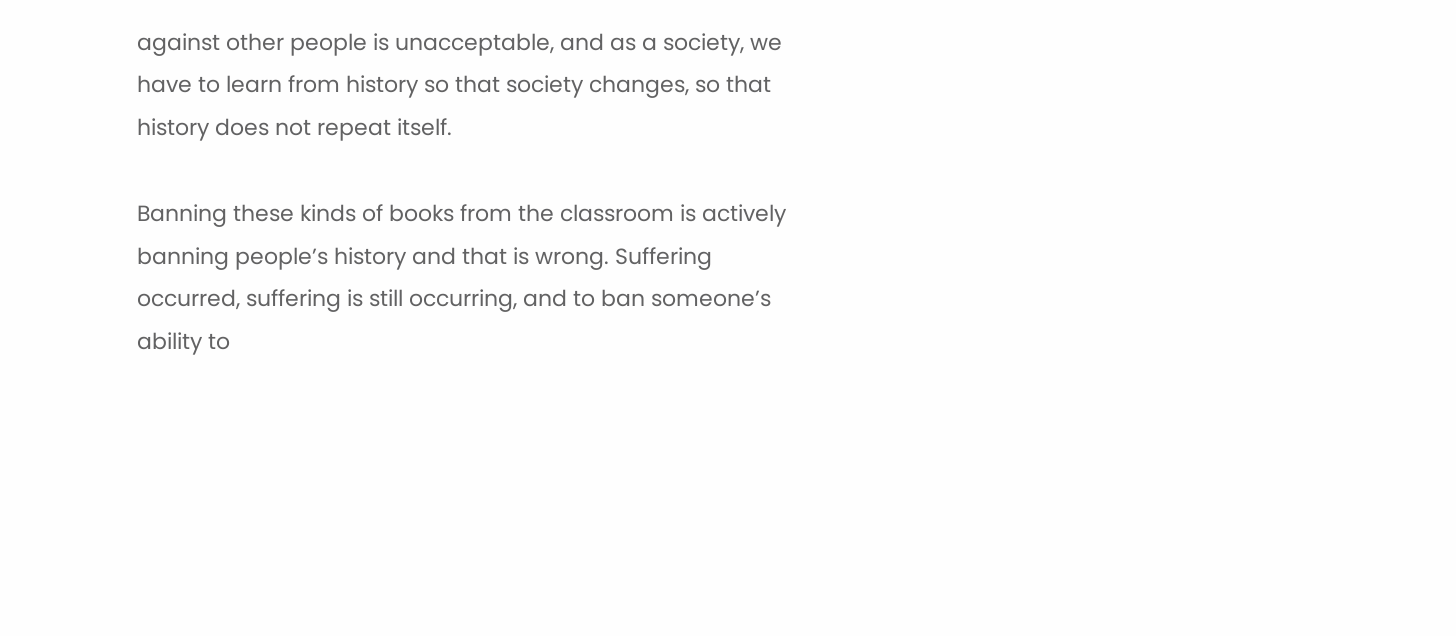against other people is unacceptable, and as a society, we have to learn from history so that society changes, so that history does not repeat itself.

Banning these kinds of books from the classroom is actively banning people’s history and that is wrong. Suffering occurred, suffering is still occurring, and to ban someone’s ability to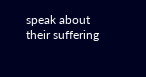speak about their suffering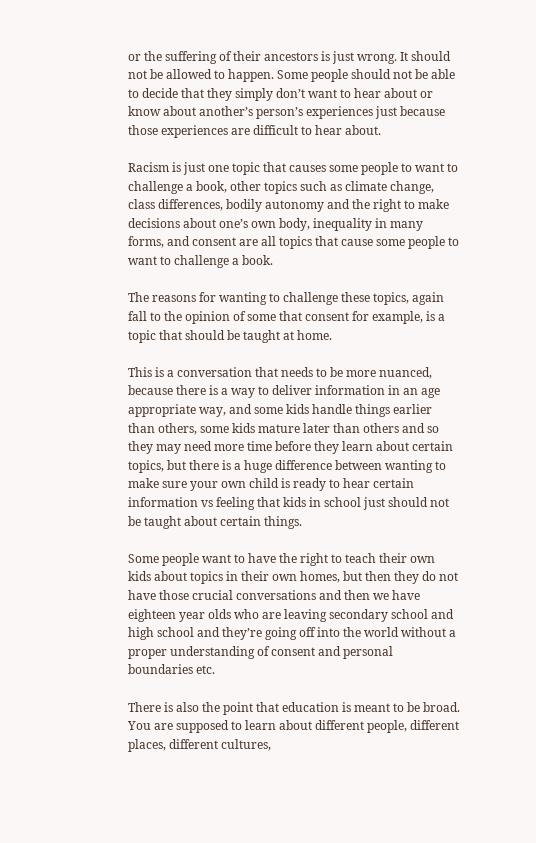or the suffering of their ancestors is just wrong. It should not be allowed to happen. Some people should not be able to decide that they simply don’t want to hear about or know about another’s person’s experiences just because those experiences are difficult to hear about.

Racism is just one topic that causes some people to want to challenge a book, other topics such as climate change, class differences, bodily autonomy and the right to make decisions about one’s own body, inequality in many forms, and consent are all topics that cause some people to want to challenge a book.

The reasons for wanting to challenge these topics, again fall to the opinion of some that consent for example, is a topic that should be taught at home.

This is a conversation that needs to be more nuanced, because there is a way to deliver information in an age appropriate way, and some kids handle things earlier than others, some kids mature later than others and so they may need more time before they learn about certain topics, but there is a huge difference between wanting to make sure your own child is ready to hear certain information vs feeling that kids in school just should not be taught about certain things.

Some people want to have the right to teach their own kids about topics in their own homes, but then they do not have those crucial conversations and then we have eighteen year olds who are leaving secondary school and high school and they’re going off into the world without a proper understanding of consent and personal boundaries etc.

There is also the point that education is meant to be broad. You are supposed to learn about different people, different places, different cultures,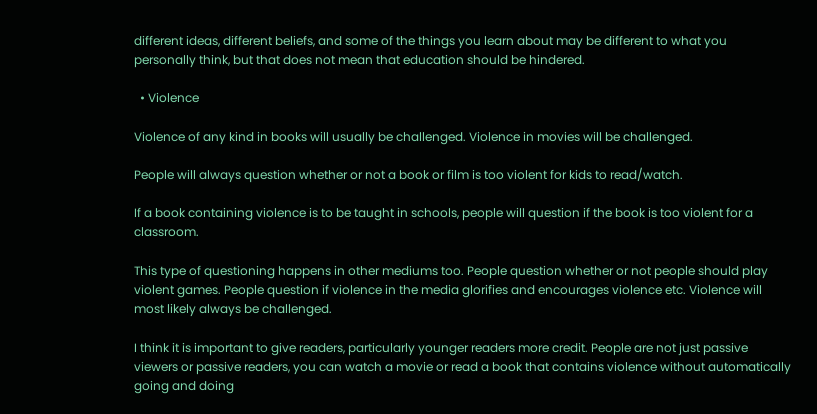different ideas, different beliefs, and some of the things you learn about may be different to what you personally think, but that does not mean that education should be hindered.

  • Violence

Violence of any kind in books will usually be challenged. Violence in movies will be challenged.

People will always question whether or not a book or film is too violent for kids to read/watch.

If a book containing violence is to be taught in schools, people will question if the book is too violent for a classroom.

This type of questioning happens in other mediums too. People question whether or not people should play violent games. People question if violence in the media glorifies and encourages violence etc. Violence will most likely always be challenged.

I think it is important to give readers, particularly younger readers more credit. People are not just passive viewers or passive readers, you can watch a movie or read a book that contains violence without automatically going and doing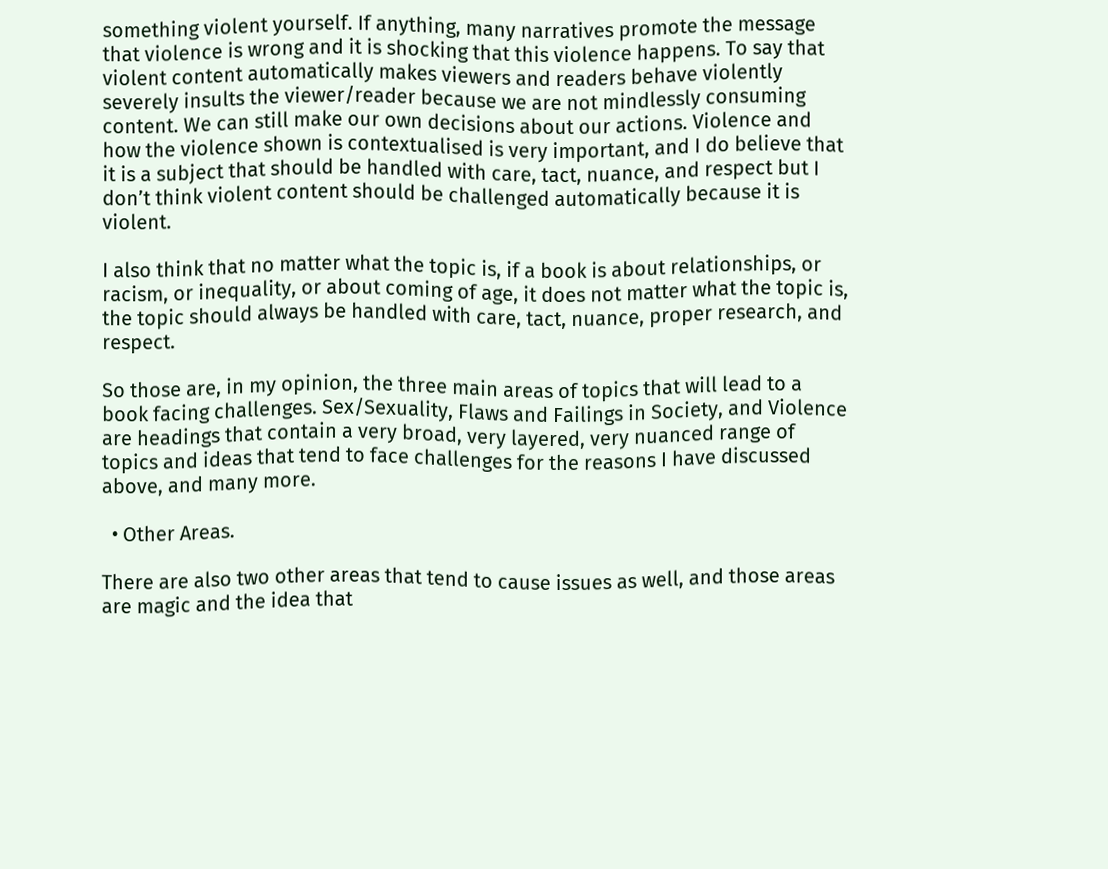something violent yourself. If anything, many narratives promote the message that violence is wrong and it is shocking that this violence happens. To say that violent content automatically makes viewers and readers behave violently severely insults the viewer/reader because we are not mindlessly consuming content. We can still make our own decisions about our actions. Violence and how the violence shown is contextualised is very important, and I do believe that it is a subject that should be handled with care, tact, nuance, and respect but I don’t think violent content should be challenged automatically because it is violent.

I also think that no matter what the topic is, if a book is about relationships, or racism, or inequality, or about coming of age, it does not matter what the topic is, the topic should always be handled with care, tact, nuance, proper research, and respect.

So those are, in my opinion, the three main areas of topics that will lead to a book facing challenges. Sex/Sexuality, Flaws and Failings in Society, and Violence are headings that contain a very broad, very layered, very nuanced range of topics and ideas that tend to face challenges for the reasons I have discussed above, and many more.

  • Other Areas.

There are also two other areas that tend to cause issues as well, and those areas are magic and the idea that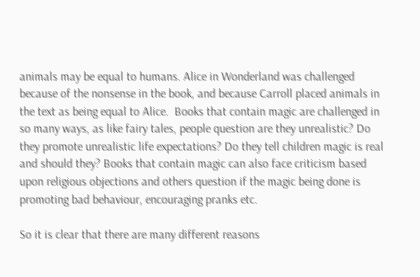animals may be equal to humans. Alice in Wonderland was challenged because of the nonsense in the book, and because Carroll placed animals in the text as being equal to Alice.  Books that contain magic are challenged in so many ways, as like fairy tales, people question are they unrealistic? Do they promote unrealistic life expectations? Do they tell children magic is real and should they? Books that contain magic can also face criticism based upon religious objections and others question if the magic being done is promoting bad behaviour, encouraging pranks etc.

So it is clear that there are many different reasons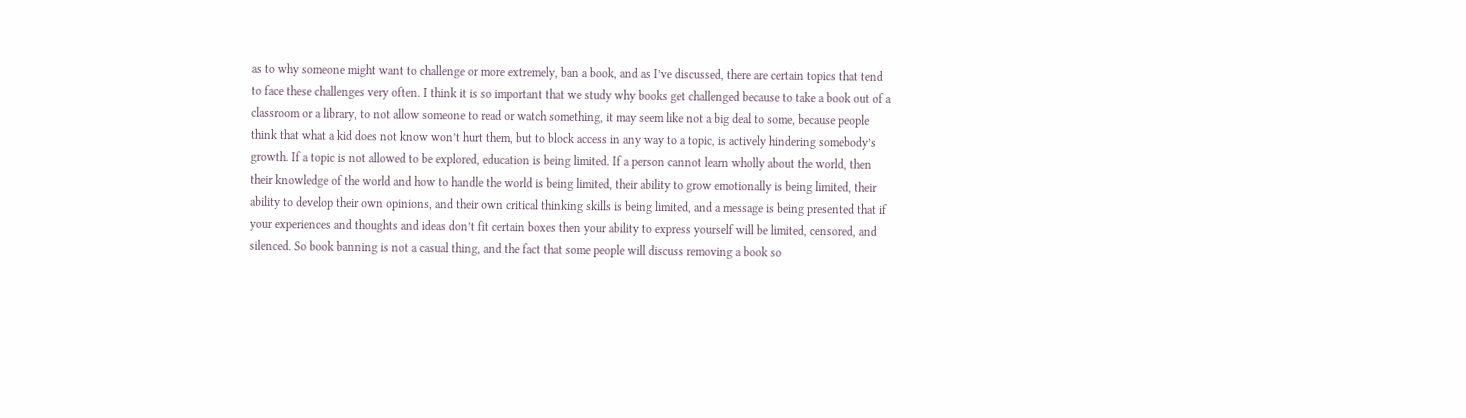as to why someone might want to challenge or more extremely, ban a book, and as I’ve discussed, there are certain topics that tend to face these challenges very often. I think it is so important that we study why books get challenged because to take a book out of a classroom or a library, to not allow someone to read or watch something, it may seem like not a big deal to some, because people think that what a kid does not know won’t hurt them, but to block access in any way to a topic, is actively hindering somebody’s growth. If a topic is not allowed to be explored, education is being limited. If a person cannot learn wholly about the world, then their knowledge of the world and how to handle the world is being limited, their ability to grow emotionally is being limited, their ability to develop their own opinions, and their own critical thinking skills is being limited, and a message is being presented that if your experiences and thoughts and ideas don’t fit certain boxes then your ability to express yourself will be limited, censored, and silenced. So book banning is not a casual thing, and the fact that some people will discuss removing a book so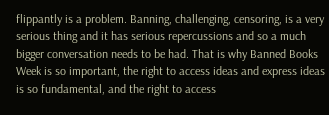flippantly is a problem. Banning, challenging, censoring, is a very serious thing and it has serious repercussions and so a much bigger conversation needs to be had. That is why Banned Books Week is so important, the right to access ideas and express ideas is so fundamental, and the right to access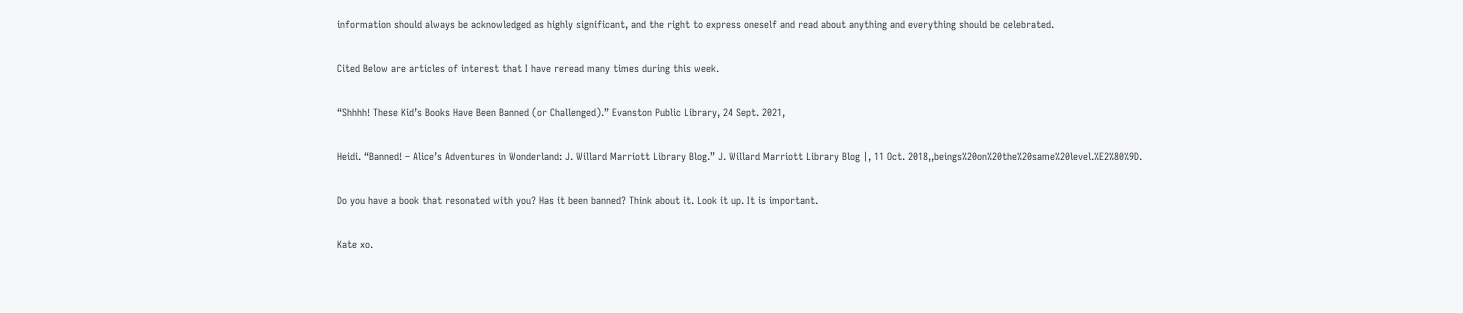information should always be acknowledged as highly significant, and the right to express oneself and read about anything and everything should be celebrated.

Cited Below are articles of interest that I have reread many times during this week.

“Shhhh! These Kid’s Books Have Been Banned (or Challenged).” Evanston Public Library, 24 Sept. 2021,

Heidi. “Banned! – Alice’s Adventures in Wonderland: J. Willard Marriott Library Blog.” J. Willard Marriott Library Blog |, 11 Oct. 2018,,beings%20on%20the%20same%20level.%E2%80%9D.

Do you have a book that resonated with you? Has it been banned? Think about it. Look it up. It is important.

Kate xo.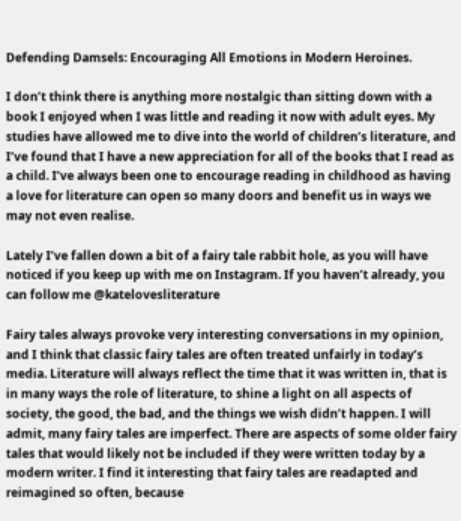Defending Damsels: Encouraging All Emotions in Modern Heroines.

I don’t think there is anything more nostalgic than sitting down with a book I enjoyed when I was little and reading it now with adult eyes. My studies have allowed me to dive into the world of children’s literature, and I’ve found that I have a new appreciation for all of the books that I read as a child. I’ve always been one to encourage reading in childhood as having a love for literature can open so many doors and benefit us in ways we may not even realise.

Lately I’ve fallen down a bit of a fairy tale rabbit hole, as you will have noticed if you keep up with me on Instagram. If you haven’t already, you can follow me @katelovesliterature

Fairy tales always provoke very interesting conversations in my opinion, and I think that classic fairy tales are often treated unfairly in today’s media. Literature will always reflect the time that it was written in, that is in many ways the role of literature, to shine a light on all aspects of society, the good, the bad, and the things we wish didn’t happen. I will admit, many fairy tales are imperfect. There are aspects of some older fairy tales that would likely not be included if they were written today by a modern writer. I find it interesting that fairy tales are readapted and reimagined so often, because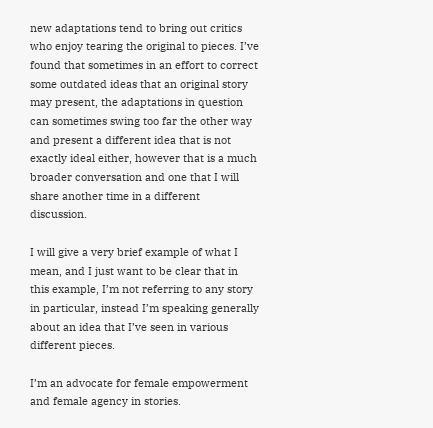new adaptations tend to bring out critics who enjoy tearing the original to pieces. I’ve found that sometimes in an effort to correct some outdated ideas that an original story may present, the adaptations in question can sometimes swing too far the other way and present a different idea that is not exactly ideal either, however that is a much broader conversation and one that I will share another time in a different discussion.

I will give a very brief example of what I mean, and I just want to be clear that in this example, I’m not referring to any story in particular, instead I’m speaking generally about an idea that I’ve seen in various different pieces.

I’m an advocate for female empowerment and female agency in stories.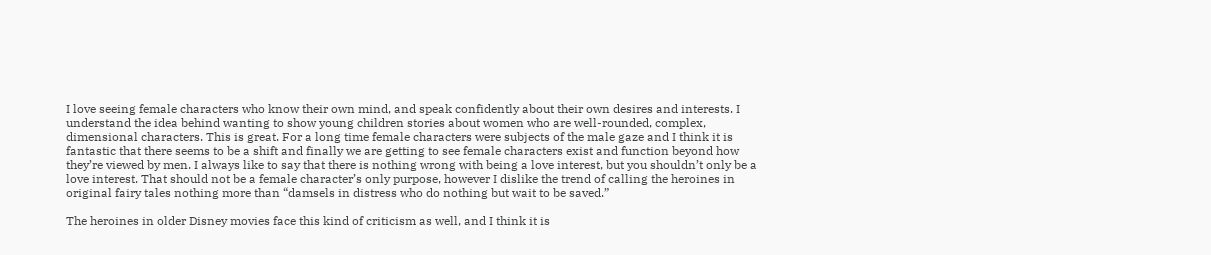I love seeing female characters who know their own mind, and speak confidently about their own desires and interests. I understand the idea behind wanting to show young children stories about women who are well-rounded, complex, dimensional characters. This is great. For a long time female characters were subjects of the male gaze and I think it is fantastic that there seems to be a shift and finally we are getting to see female characters exist and function beyond how they’re viewed by men. I always like to say that there is nothing wrong with being a love interest, but you shouldn’t only be a love interest. That should not be a female character’s only purpose, however I dislike the trend of calling the heroines in original fairy tales nothing more than “damsels in distress who do nothing but wait to be saved.”

The heroines in older Disney movies face this kind of criticism as well, and I think it is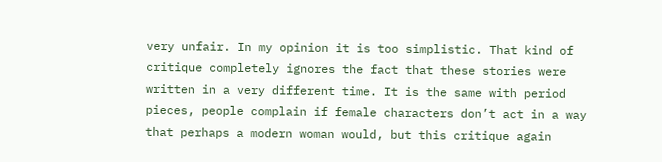very unfair. In my opinion it is too simplistic. That kind of critique completely ignores the fact that these stories were written in a very different time. It is the same with period pieces, people complain if female characters don’t act in a way that perhaps a modern woman would, but this critique again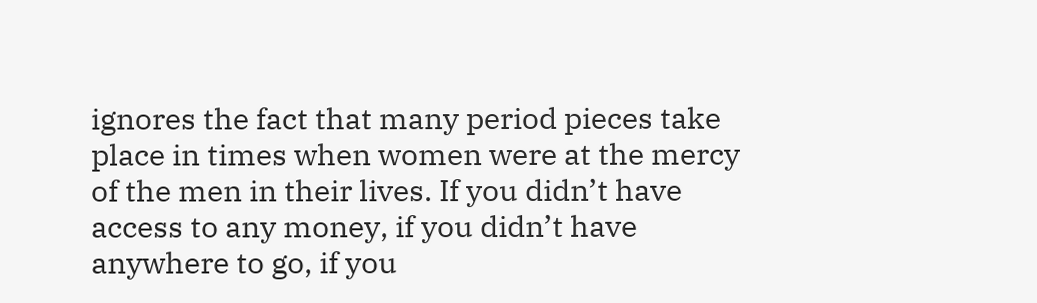ignores the fact that many period pieces take place in times when women were at the mercy of the men in their lives. If you didn’t have access to any money, if you didn’t have anywhere to go, if you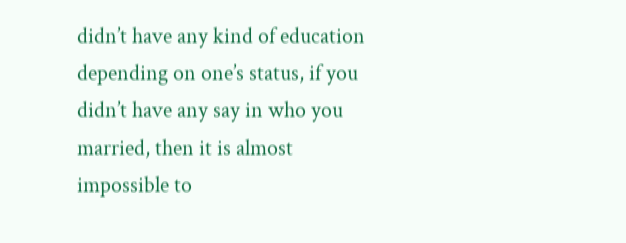didn’t have any kind of education depending on one’s status, if you didn’t have any say in who you married, then it is almost impossible to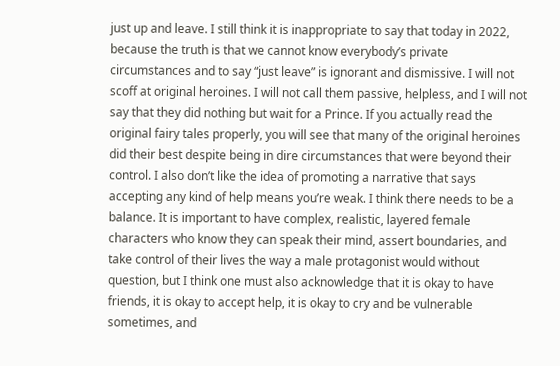just up and leave. I still think it is inappropriate to say that today in 2022, because the truth is that we cannot know everybody’s private circumstances and to say “just leave” is ignorant and dismissive. I will not scoff at original heroines. I will not call them passive, helpless, and I will not say that they did nothing but wait for a Prince. If you actually read the original fairy tales properly, you will see that many of the original heroines did their best despite being in dire circumstances that were beyond their control. I also don’t like the idea of promoting a narrative that says accepting any kind of help means you’re weak. I think there needs to be a balance. It is important to have complex, realistic, layered female characters who know they can speak their mind, assert boundaries, and take control of their lives the way a male protagonist would without question, but I think one must also acknowledge that it is okay to have friends, it is okay to accept help, it is okay to cry and be vulnerable sometimes, and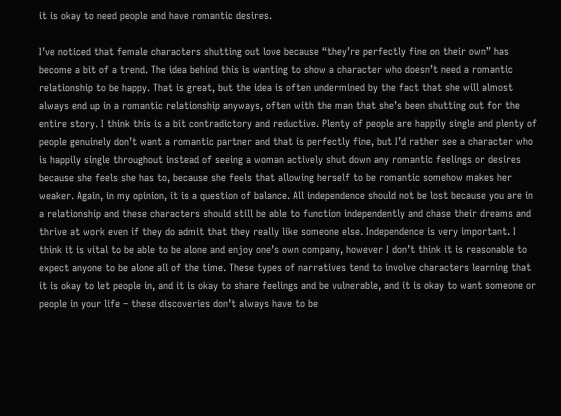it is okay to need people and have romantic desires.

I’ve noticed that female characters shutting out love because “they’re perfectly fine on their own” has become a bit of a trend. The idea behind this is wanting to show a character who doesn’t need a romantic relationship to be happy. That is great, but the idea is often undermined by the fact that she will almost always end up in a romantic relationship anyways, often with the man that she’s been shutting out for the entire story. I think this is a bit contradictory and reductive. Plenty of people are happily single and plenty of people genuinely don’t want a romantic partner and that is perfectly fine, but I’d rather see a character who is happily single throughout instead of seeing a woman actively shut down any romantic feelings or desires because she feels she has to, because she feels that allowing herself to be romantic somehow makes her weaker. Again, in my opinion, it is a question of balance. All independence should not be lost because you are in a relationship and these characters should still be able to function independently and chase their dreams and thrive at work even if they do admit that they really like someone else. Independence is very important. I think it is vital to be able to be alone and enjoy one’s own company, however I don’t think it is reasonable to expect anyone to be alone all of the time. These types of narratives tend to involve characters learning that it is okay to let people in, and it is okay to share feelings and be vulnerable, and it is okay to want someone or people in your life – these discoveries don’t always have to be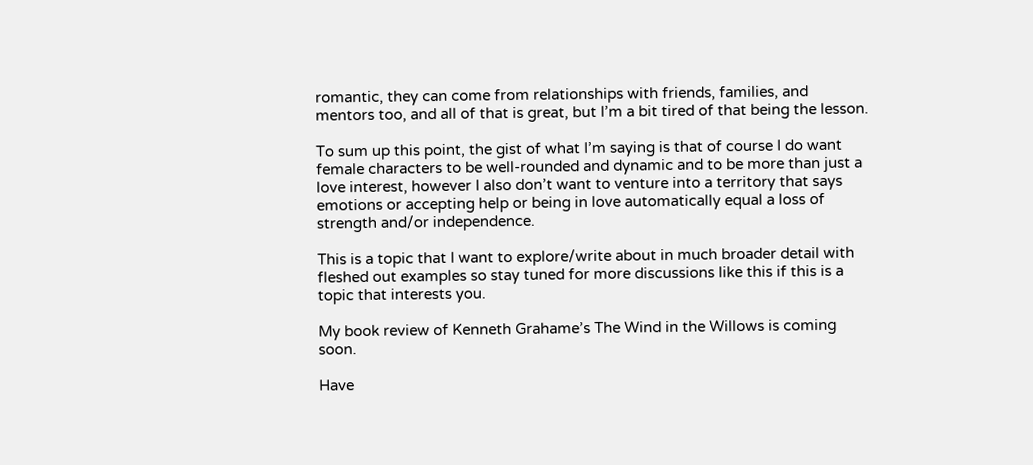romantic, they can come from relationships with friends, families, and mentors too, and all of that is great, but I’m a bit tired of that being the lesson.

To sum up this point, the gist of what I’m saying is that of course I do want female characters to be well-rounded and dynamic and to be more than just a love interest, however I also don’t want to venture into a territory that says emotions or accepting help or being in love automatically equal a loss of strength and/or independence.

This is a topic that I want to explore/write about in much broader detail with fleshed out examples so stay tuned for more discussions like this if this is a topic that interests you.

My book review of Kenneth Grahame’s The Wind in the Willows is coming soon.

Have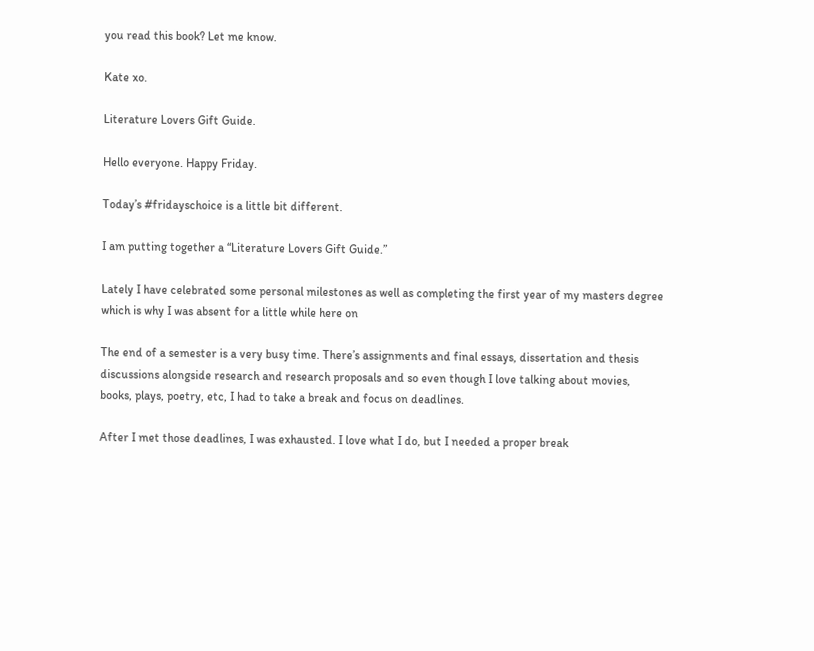you read this book? Let me know.

Kate xo.

Literature Lovers Gift Guide.

Hello everyone. Happy Friday.

Today’s #fridayschoice is a little bit different.

I am putting together a “Literature Lovers Gift Guide.”

Lately I have celebrated some personal milestones as well as completing the first year of my masters degree which is why I was absent for a little while here on

The end of a semester is a very busy time. There’s assignments and final essays, dissertation and thesis discussions alongside research and research proposals and so even though I love talking about movies, books, plays, poetry, etc, I had to take a break and focus on deadlines.

After I met those deadlines, I was exhausted. I love what I do, but I needed a proper break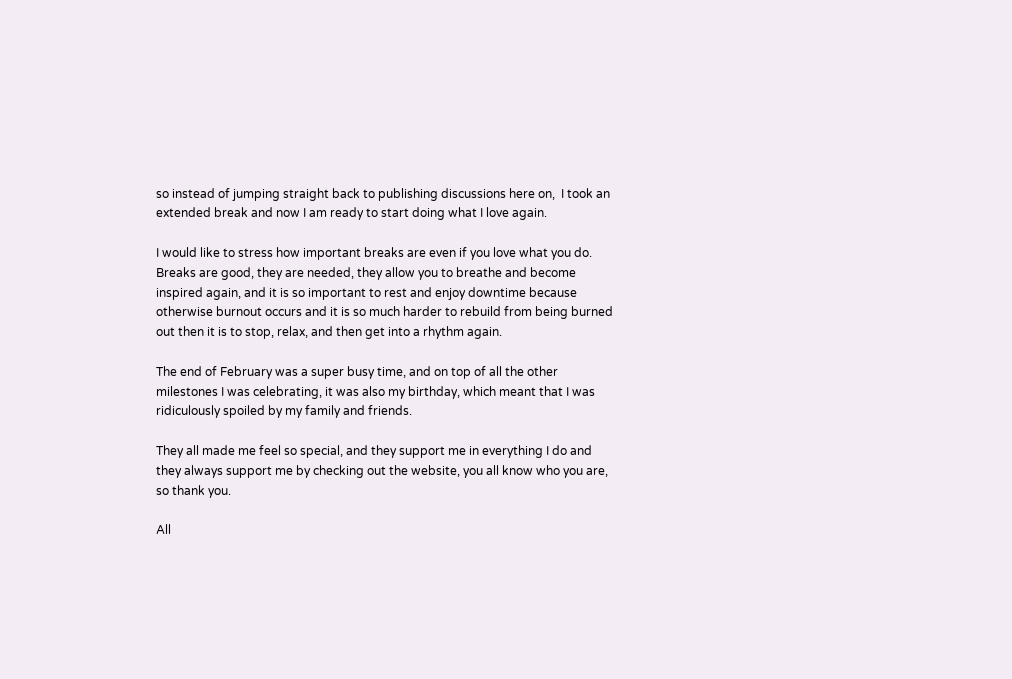so instead of jumping straight back to publishing discussions here on,  I took an extended break and now I am ready to start doing what I love again.

I would like to stress how important breaks are even if you love what you do. Breaks are good, they are needed, they allow you to breathe and become inspired again, and it is so important to rest and enjoy downtime because otherwise burnout occurs and it is so much harder to rebuild from being burned out then it is to stop, relax, and then get into a rhythm again.

The end of February was a super busy time, and on top of all the other milestones I was celebrating, it was also my birthday, which meant that I was ridiculously spoiled by my family and friends.

They all made me feel so special, and they support me in everything I do and they always support me by checking out the website, you all know who you are, so thank you.

All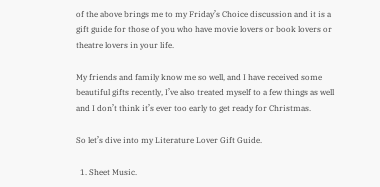of the above brings me to my Friday’s Choice discussion and it is a gift guide for those of you who have movie lovers or book lovers or theatre lovers in your life.

My friends and family know me so well, and I have received some beautiful gifts recently, I’ve also treated myself to a few things as well and I don’t think it’s ever too early to get ready for Christmas.

So let’s dive into my Literature Lover Gift Guide.

  1. Sheet Music.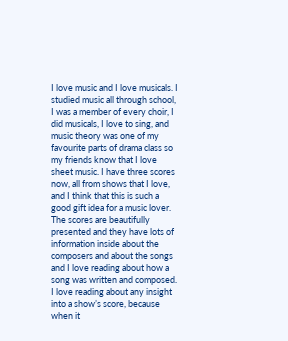I love music and I love musicals. I studied music all through school, I was a member of every choir, I did musicals, I love to sing, and music theory was one of my favourite parts of drama class so my friends know that I love sheet music. I have three scores now, all from shows that I love, and I think that this is such a good gift idea for a music lover. The scores are beautifully presented and they have lots of information inside about the composers and about the songs and I love reading about how a song was written and composed. I love reading about any insight into a show’s score, because when it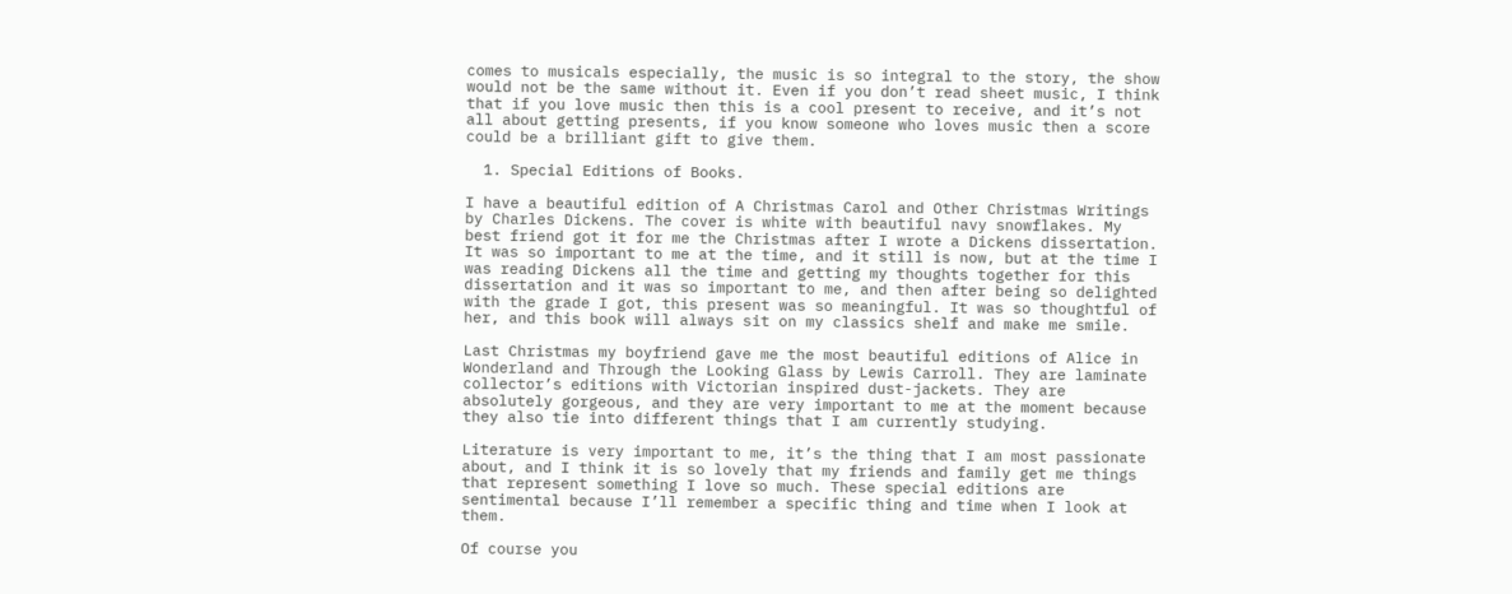comes to musicals especially, the music is so integral to the story, the show would not be the same without it. Even if you don’t read sheet music, I think that if you love music then this is a cool present to receive, and it’s not all about getting presents, if you know someone who loves music then a score could be a brilliant gift to give them.

  1. Special Editions of Books.

I have a beautiful edition of A Christmas Carol and Other Christmas Writings by Charles Dickens. The cover is white with beautiful navy snowflakes. My best friend got it for me the Christmas after I wrote a Dickens dissertation. It was so important to me at the time, and it still is now, but at the time I was reading Dickens all the time and getting my thoughts together for this dissertation and it was so important to me, and then after being so delighted with the grade I got, this present was so meaningful. It was so thoughtful of her, and this book will always sit on my classics shelf and make me smile.

Last Christmas my boyfriend gave me the most beautiful editions of Alice in Wonderland and Through the Looking Glass by Lewis Carroll. They are laminate collector’s editions with Victorian inspired dust-jackets. They are absolutely gorgeous, and they are very important to me at the moment because they also tie into different things that I am currently studying.

Literature is very important to me, it’s the thing that I am most passionate about, and I think it is so lovely that my friends and family get me things that represent something I love so much. These special editions are sentimental because I’ll remember a specific thing and time when I look at them.

Of course you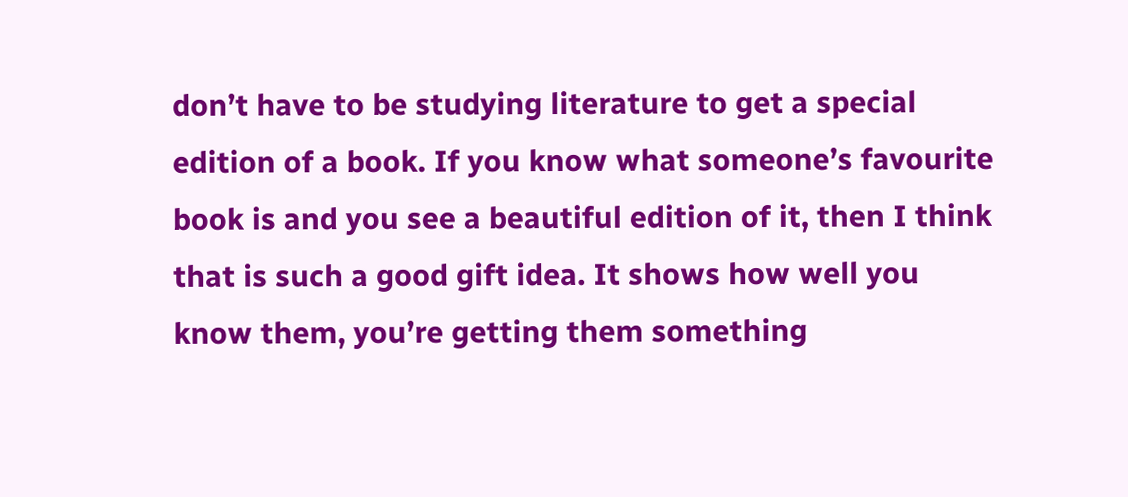don’t have to be studying literature to get a special edition of a book. If you know what someone’s favourite book is and you see a beautiful edition of it, then I think that is such a good gift idea. It shows how well you know them, you’re getting them something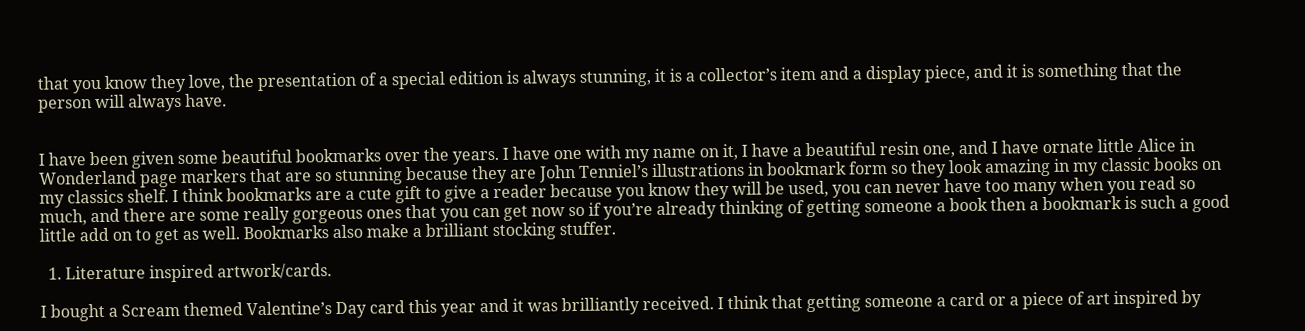that you know they love, the presentation of a special edition is always stunning, it is a collector’s item and a display piece, and it is something that the person will always have.


I have been given some beautiful bookmarks over the years. I have one with my name on it, I have a beautiful resin one, and I have ornate little Alice in Wonderland page markers that are so stunning because they are John Tenniel’s illustrations in bookmark form so they look amazing in my classic books on my classics shelf. I think bookmarks are a cute gift to give a reader because you know they will be used, you can never have too many when you read so much, and there are some really gorgeous ones that you can get now so if you’re already thinking of getting someone a book then a bookmark is such a good little add on to get as well. Bookmarks also make a brilliant stocking stuffer.

  1. Literature inspired artwork/cards.

I bought a Scream themed Valentine’s Day card this year and it was brilliantly received. I think that getting someone a card or a piece of art inspired by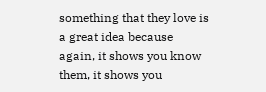something that they love is a great idea because again, it shows you know them, it shows you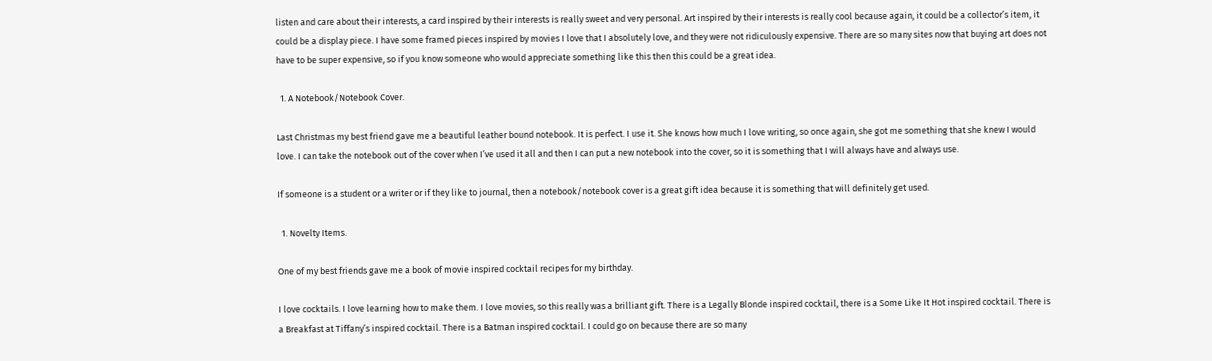listen and care about their interests, a card inspired by their interests is really sweet and very personal. Art inspired by their interests is really cool because again, it could be a collector’s item, it could be a display piece. I have some framed pieces inspired by movies I love that I absolutely love, and they were not ridiculously expensive. There are so many sites now that buying art does not have to be super expensive, so if you know someone who would appreciate something like this then this could be a great idea.

  1. A Notebook/Notebook Cover.

Last Christmas my best friend gave me a beautiful leather bound notebook. It is perfect. I use it. She knows how much I love writing, so once again, she got me something that she knew I would love. I can take the notebook out of the cover when I’ve used it all and then I can put a new notebook into the cover, so it is something that I will always have and always use.

If someone is a student or a writer or if they like to journal, then a notebook/notebook cover is a great gift idea because it is something that will definitely get used.

  1. Novelty Items.

One of my best friends gave me a book of movie inspired cocktail recipes for my birthday.

I love cocktails. I love learning how to make them. I love movies, so this really was a brilliant gift. There is a Legally Blonde inspired cocktail, there is a Some Like It Hot inspired cocktail. There is a Breakfast at Tiffany’s inspired cocktail. There is a Batman inspired cocktail. I could go on because there are so many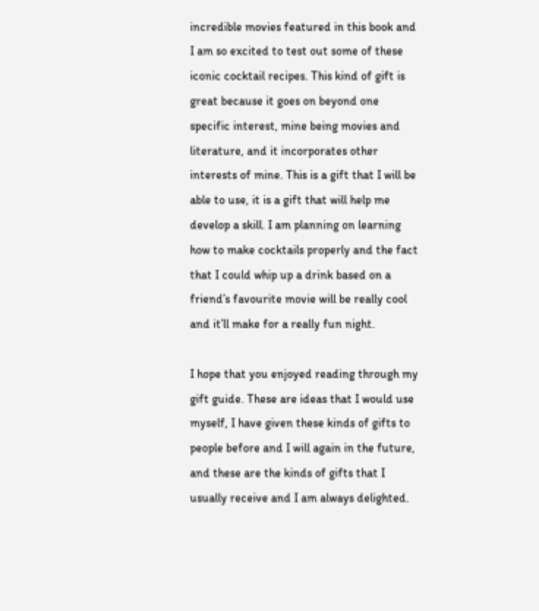incredible movies featured in this book and I am so excited to test out some of these iconic cocktail recipes. This kind of gift is great because it goes on beyond one specific interest, mine being movies and literature, and it incorporates other interests of mine. This is a gift that I will be able to use, it is a gift that will help me develop a skill. I am planning on learning how to make cocktails properly and the fact that I could whip up a drink based on a friend’s favourite movie will be really cool and it’ll make for a really fun night.

I hope that you enjoyed reading through my gift guide. These are ideas that I would use myself, I have given these kinds of gifts to people before and I will again in the future, and these are the kinds of gifts that I usually receive and I am always delighted.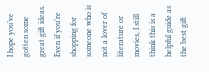I hope you’ve gotten some great gift ideas. Even if you’re shopping for someone who is not a lover of literature or movies, I still think this is a helpful guide as the best gift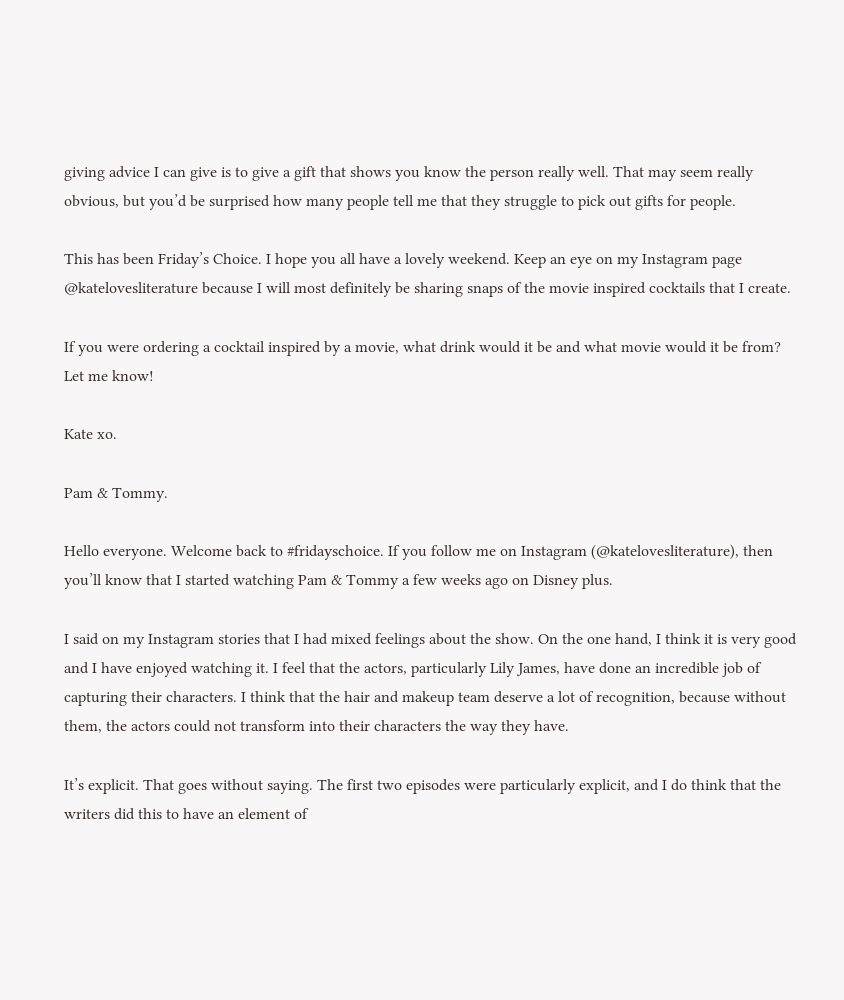giving advice I can give is to give a gift that shows you know the person really well. That may seem really obvious, but you’d be surprised how many people tell me that they struggle to pick out gifts for people.

This has been Friday’s Choice. I hope you all have a lovely weekend. Keep an eye on my Instagram page @katelovesliterature because I will most definitely be sharing snaps of the movie inspired cocktails that I create.

If you were ordering a cocktail inspired by a movie, what drink would it be and what movie would it be from? Let me know!

Kate xo.

Pam & Tommy.

Hello everyone. Welcome back to #fridayschoice. If you follow me on Instagram (@katelovesliterature), then you’ll know that I started watching Pam & Tommy a few weeks ago on Disney plus.

I said on my Instagram stories that I had mixed feelings about the show. On the one hand, I think it is very good and I have enjoyed watching it. I feel that the actors, particularly Lily James, have done an incredible job of capturing their characters. I think that the hair and makeup team deserve a lot of recognition, because without them, the actors could not transform into their characters the way they have.

It’s explicit. That goes without saying. The first two episodes were particularly explicit, and I do think that the writers did this to have an element of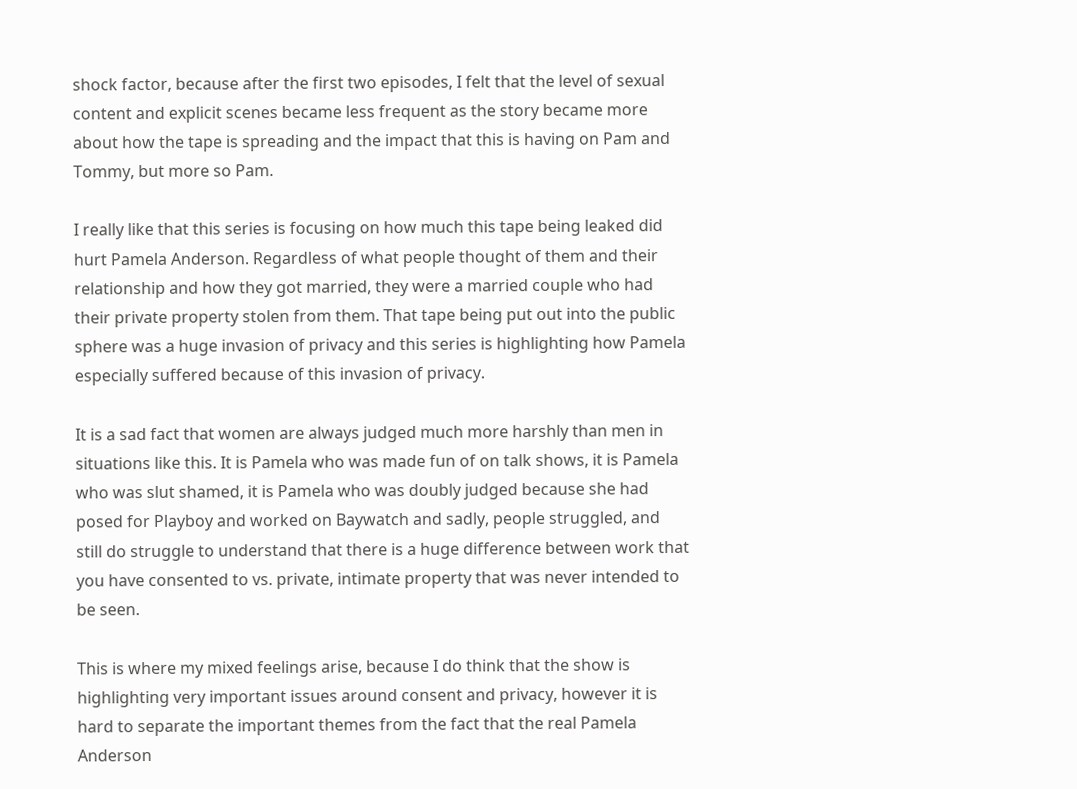shock factor, because after the first two episodes, I felt that the level of sexual content and explicit scenes became less frequent as the story became more about how the tape is spreading and the impact that this is having on Pam and Tommy, but more so Pam.

I really like that this series is focusing on how much this tape being leaked did hurt Pamela Anderson. Regardless of what people thought of them and their relationship and how they got married, they were a married couple who had their private property stolen from them. That tape being put out into the public sphere was a huge invasion of privacy and this series is highlighting how Pamela especially suffered because of this invasion of privacy.

It is a sad fact that women are always judged much more harshly than men in situations like this. It is Pamela who was made fun of on talk shows, it is Pamela who was slut shamed, it is Pamela who was doubly judged because she had posed for Playboy and worked on Baywatch and sadly, people struggled, and still do struggle to understand that there is a huge difference between work that you have consented to vs. private, intimate property that was never intended to be seen.

This is where my mixed feelings arise, because I do think that the show is highlighting very important issues around consent and privacy, however it is hard to separate the important themes from the fact that the real Pamela Anderson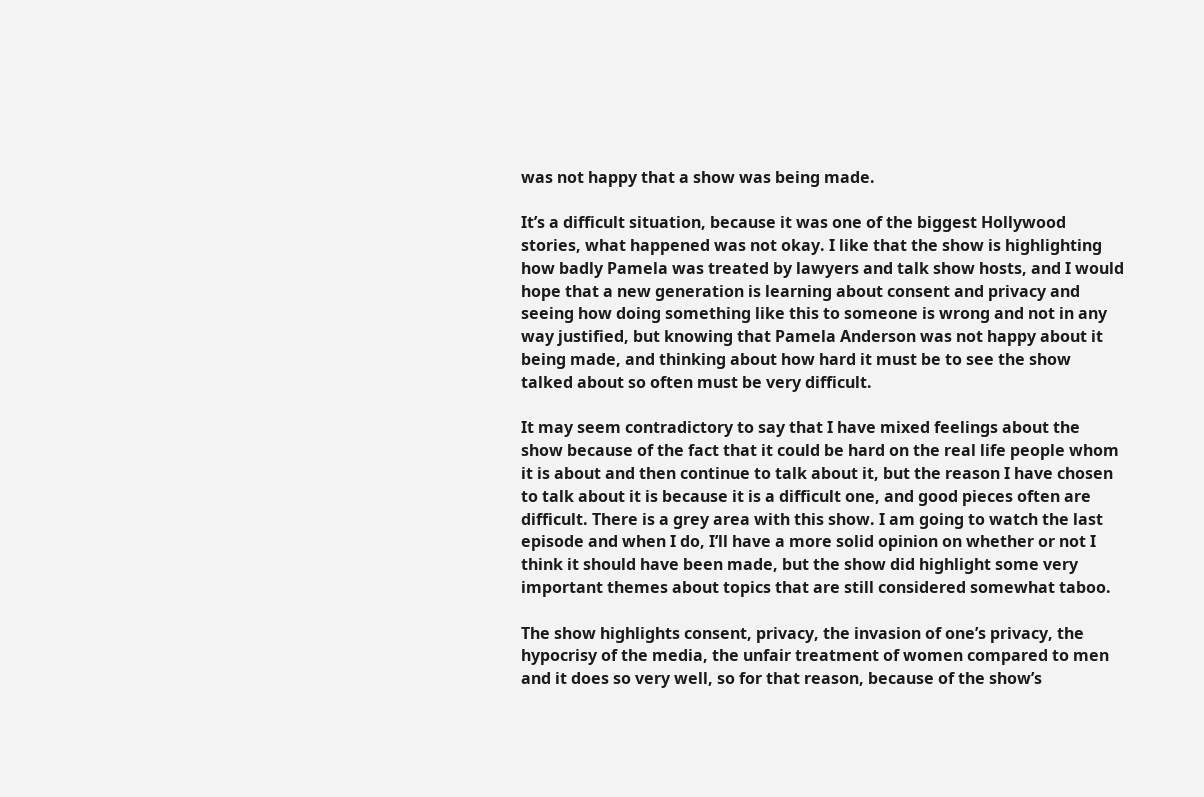was not happy that a show was being made.

It’s a difficult situation, because it was one of the biggest Hollywood stories, what happened was not okay. I like that the show is highlighting how badly Pamela was treated by lawyers and talk show hosts, and I would hope that a new generation is learning about consent and privacy and seeing how doing something like this to someone is wrong and not in any way justified, but knowing that Pamela Anderson was not happy about it being made, and thinking about how hard it must be to see the show talked about so often must be very difficult.

It may seem contradictory to say that I have mixed feelings about the show because of the fact that it could be hard on the real life people whom it is about and then continue to talk about it, but the reason I have chosen to talk about it is because it is a difficult one, and good pieces often are difficult. There is a grey area with this show. I am going to watch the last episode and when I do, I’ll have a more solid opinion on whether or not I think it should have been made, but the show did highlight some very important themes about topics that are still considered somewhat taboo.

The show highlights consent, privacy, the invasion of one’s privacy, the hypocrisy of the media, the unfair treatment of women compared to men and it does so very well, so for that reason, because of the show’s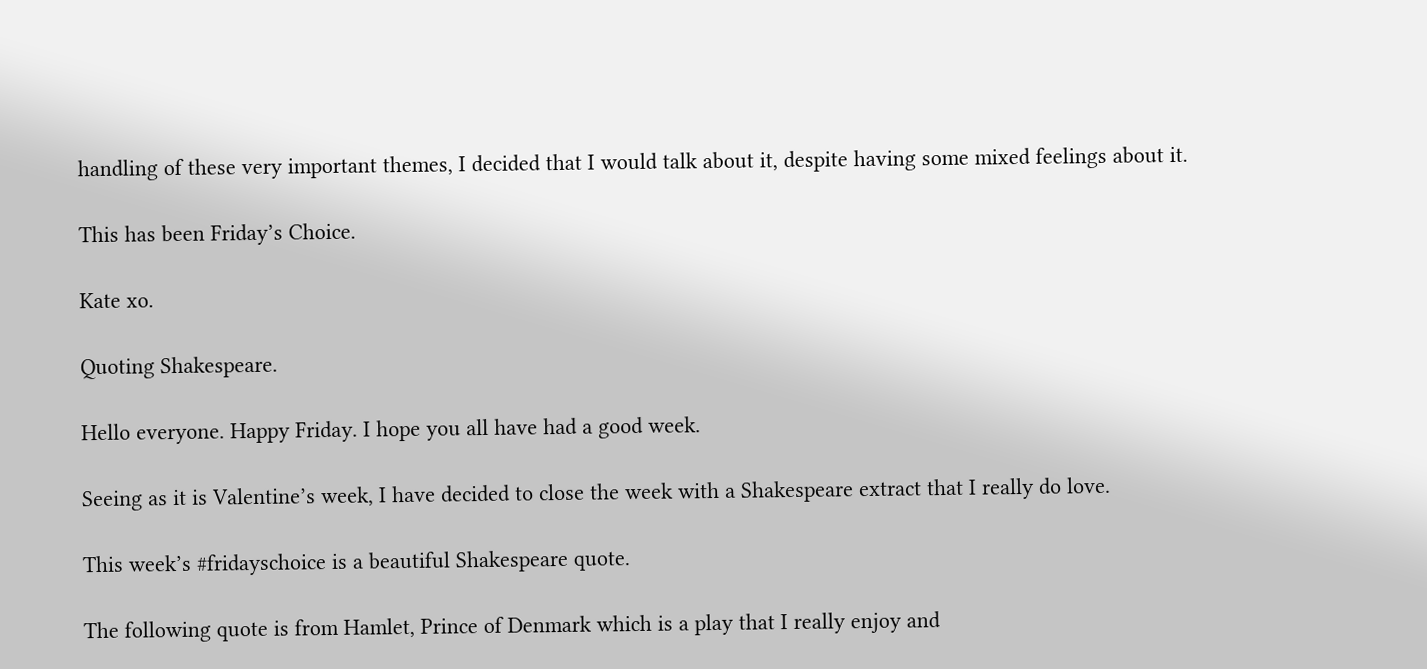handling of these very important themes, I decided that I would talk about it, despite having some mixed feelings about it.

This has been Friday’s Choice.

Kate xo.

Quoting Shakespeare.

Hello everyone. Happy Friday. I hope you all have had a good week.

Seeing as it is Valentine’s week, I have decided to close the week with a Shakespeare extract that I really do love.

This week’s #fridayschoice is a beautiful Shakespeare quote.

The following quote is from Hamlet, Prince of Denmark which is a play that I really enjoy and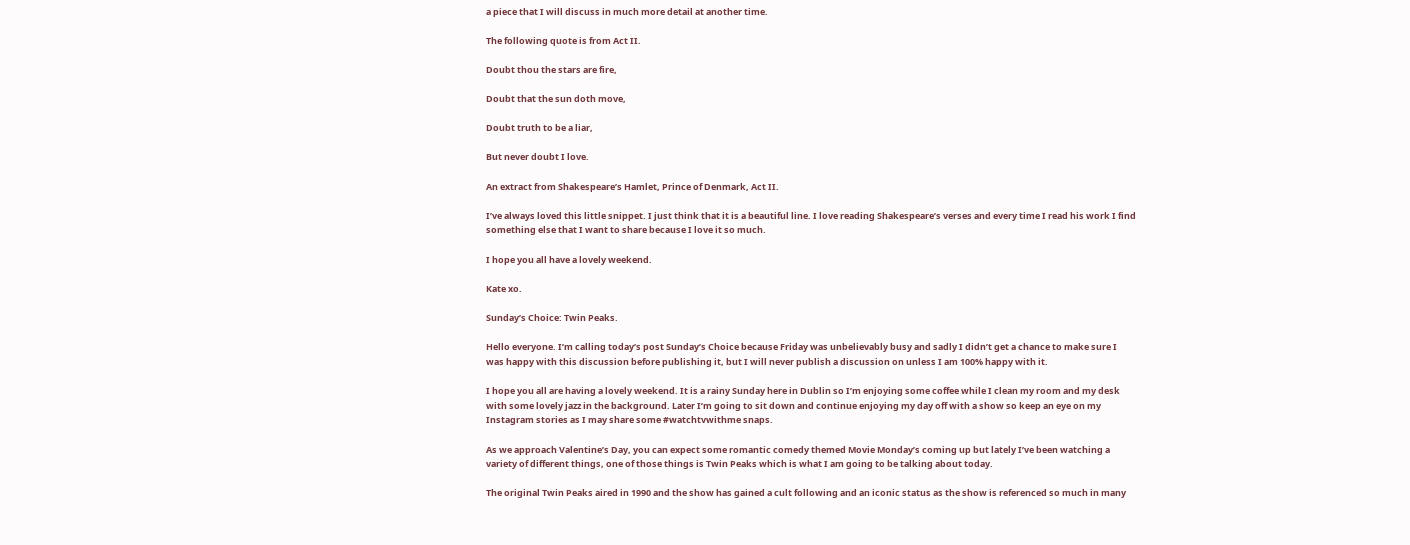a piece that I will discuss in much more detail at another time.

The following quote is from Act II.

Doubt thou the stars are fire,

Doubt that the sun doth move,

Doubt truth to be a liar,

But never doubt I love.

An extract from Shakespeare’s Hamlet, Prince of Denmark, Act II.

I’ve always loved this little snippet. I just think that it is a beautiful line. I love reading Shakespeare’s verses and every time I read his work I find something else that I want to share because I love it so much.

I hope you all have a lovely weekend.

Kate xo.

Sunday’s Choice: Twin Peaks.

Hello everyone. I’m calling today’s post Sunday’s Choice because Friday was unbelievably busy and sadly I didn’t get a chance to make sure I was happy with this discussion before publishing it, but I will never publish a discussion on unless I am 100% happy with it.

I hope you all are having a lovely weekend. It is a rainy Sunday here in Dublin so I’m enjoying some coffee while I clean my room and my desk with some lovely jazz in the background. Later I’m going to sit down and continue enjoying my day off with a show so keep an eye on my Instagram stories as I may share some #watchtvwithme snaps.

As we approach Valentine’s Day, you can expect some romantic comedy themed Movie Monday’s coming up but lately I’ve been watching a variety of different things, one of those things is Twin Peaks which is what I am going to be talking about today.

The original Twin Peaks aired in 1990 and the show has gained a cult following and an iconic status as the show is referenced so much in many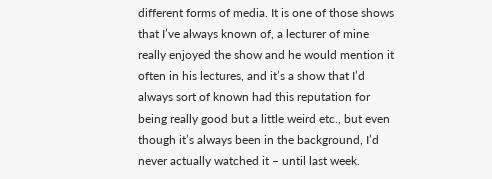different forms of media. It is one of those shows that I’ve always known of, a lecturer of mine really enjoyed the show and he would mention it often in his lectures, and it’s a show that I’d always sort of known had this reputation for being really good but a little weird etc., but even though it’s always been in the background, I’d never actually watched it – until last week.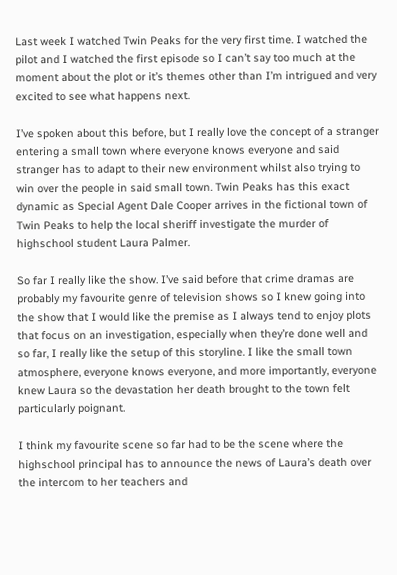Last week I watched Twin Peaks for the very first time. I watched the pilot and I watched the first episode so I can’t say too much at the moment about the plot or it’s themes other than I’m intrigued and very excited to see what happens next.

I’ve spoken about this before, but I really love the concept of a stranger entering a small town where everyone knows everyone and said stranger has to adapt to their new environment whilst also trying to win over the people in said small town. Twin Peaks has this exact dynamic as Special Agent Dale Cooper arrives in the fictional town of Twin Peaks to help the local sheriff investigate the murder of highschool student Laura Palmer.

So far I really like the show. I’ve said before that crime dramas are probably my favourite genre of television shows so I knew going into the show that I would like the premise as I always tend to enjoy plots that focus on an investigation, especially when they’re done well and so far, I really like the setup of this storyline. I like the small town atmosphere, everyone knows everyone, and more importantly, everyone knew Laura so the devastation her death brought to the town felt particularly poignant.

I think my favourite scene so far had to be the scene where the highschool principal has to announce the news of Laura’s death over the intercom to her teachers and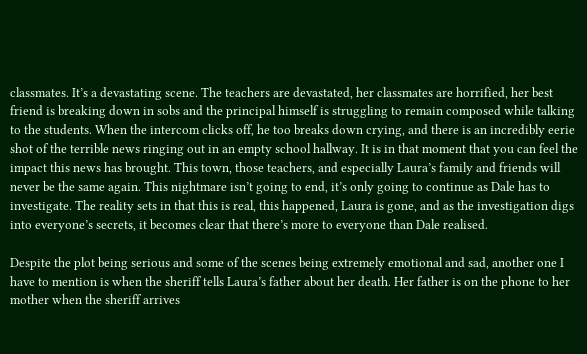classmates. It’s a devastating scene. The teachers are devastated, her classmates are horrified, her best friend is breaking down in sobs and the principal himself is struggling to remain composed while talking to the students. When the intercom clicks off, he too breaks down crying, and there is an incredibly eerie shot of the terrible news ringing out in an empty school hallway. It is in that moment that you can feel the impact this news has brought. This town, those teachers, and especially Laura’s family and friends will never be the same again. This nightmare isn’t going to end, it’s only going to continue as Dale has to investigate. The reality sets in that this is real, this happened, Laura is gone, and as the investigation digs into everyone’s secrets, it becomes clear that there’s more to everyone than Dale realised.

Despite the plot being serious and some of the scenes being extremely emotional and sad, another one I have to mention is when the sheriff tells Laura’s father about her death. Her father is on the phone to her mother when the sheriff arrives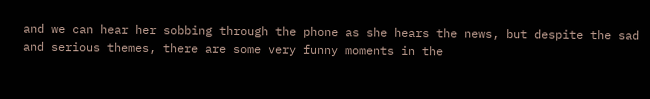and we can hear her sobbing through the phone as she hears the news, but despite the sad and serious themes, there are some very funny moments in the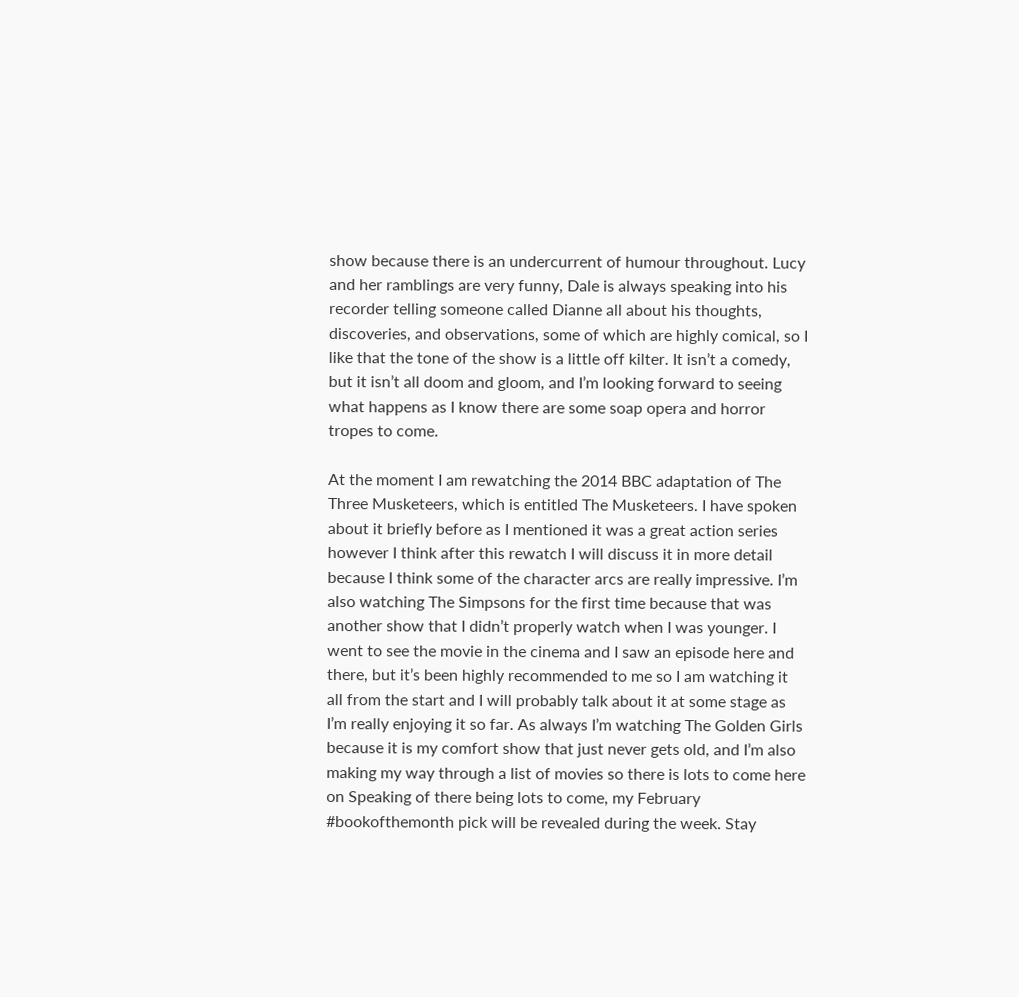show because there is an undercurrent of humour throughout. Lucy and her ramblings are very funny, Dale is always speaking into his recorder telling someone called Dianne all about his thoughts, discoveries, and observations, some of which are highly comical, so I like that the tone of the show is a little off kilter. It isn’t a comedy, but it isn’t all doom and gloom, and I’m looking forward to seeing what happens as I know there are some soap opera and horror tropes to come.

At the moment I am rewatching the 2014 BBC adaptation of The Three Musketeers, which is entitled The Musketeers. I have spoken about it briefly before as I mentioned it was a great action series however I think after this rewatch I will discuss it in more detail because I think some of the character arcs are really impressive. I’m also watching The Simpsons for the first time because that was another show that I didn’t properly watch when I was younger. I went to see the movie in the cinema and I saw an episode here and there, but it’s been highly recommended to me so I am watching it all from the start and I will probably talk about it at some stage as I’m really enjoying it so far. As always I’m watching The Golden Girls because it is my comfort show that just never gets old, and I’m also making my way through a list of movies so there is lots to come here on Speaking of there being lots to come, my February #bookofthemonth pick will be revealed during the week. Stay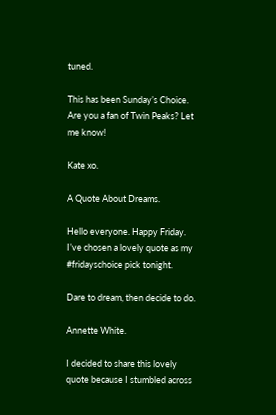tuned.

This has been Sunday’s Choice. Are you a fan of Twin Peaks? Let me know!

Kate xo.

A Quote About Dreams.

Hello everyone. Happy Friday. I’ve chosen a lovely quote as my #fridayschoice pick tonight.

Dare to dream, then decide to do.

Annette White.

I decided to share this lovely quote because I stumbled across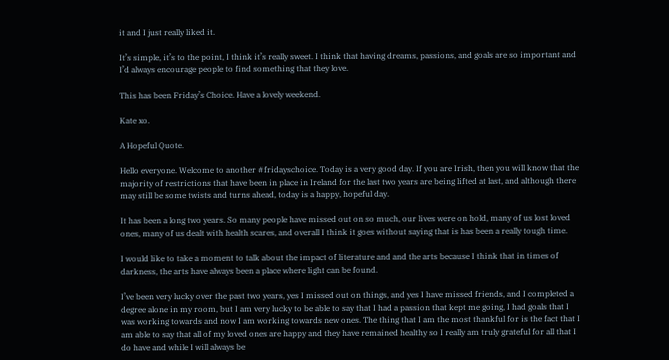it and I just really liked it.

It’s simple, it’s to the point, I think it’s really sweet. I think that having dreams, passions, and goals are so important and I’d always encourage people to find something that they love.

This has been Friday’s Choice. Have a lovely weekend.

Kate xo.

A Hopeful Quote.

Hello everyone. Welcome to another #fridayschoice. Today is a very good day. If you are Irish, then you will know that the majority of restrictions that have been in place in Ireland for the last two years are being lifted at last, and although there may still be some twists and turns ahead, today is a happy, hopeful day.

It has been a long two years. So many people have missed out on so much, our lives were on hold, many of us lost loved ones, many of us dealt with health scares, and overall I think it goes without saying that is has been a really tough time.

I would like to take a moment to talk about the impact of literature and and the arts because I think that in times of darkness, the arts have always been a place where light can be found.

I’ve been very lucky over the past two years, yes I missed out on things, and yes I have missed friends, and I completed a degree alone in my room, but I am very lucky to be able to say that I had a passion that kept me going, I had goals that I was working towards and now I am working towards new ones. The thing that I am the most thankful for is the fact that I am able to say that all of my loved ones are happy and they have remained healthy so I really am truly grateful for all that I do have and while I will always be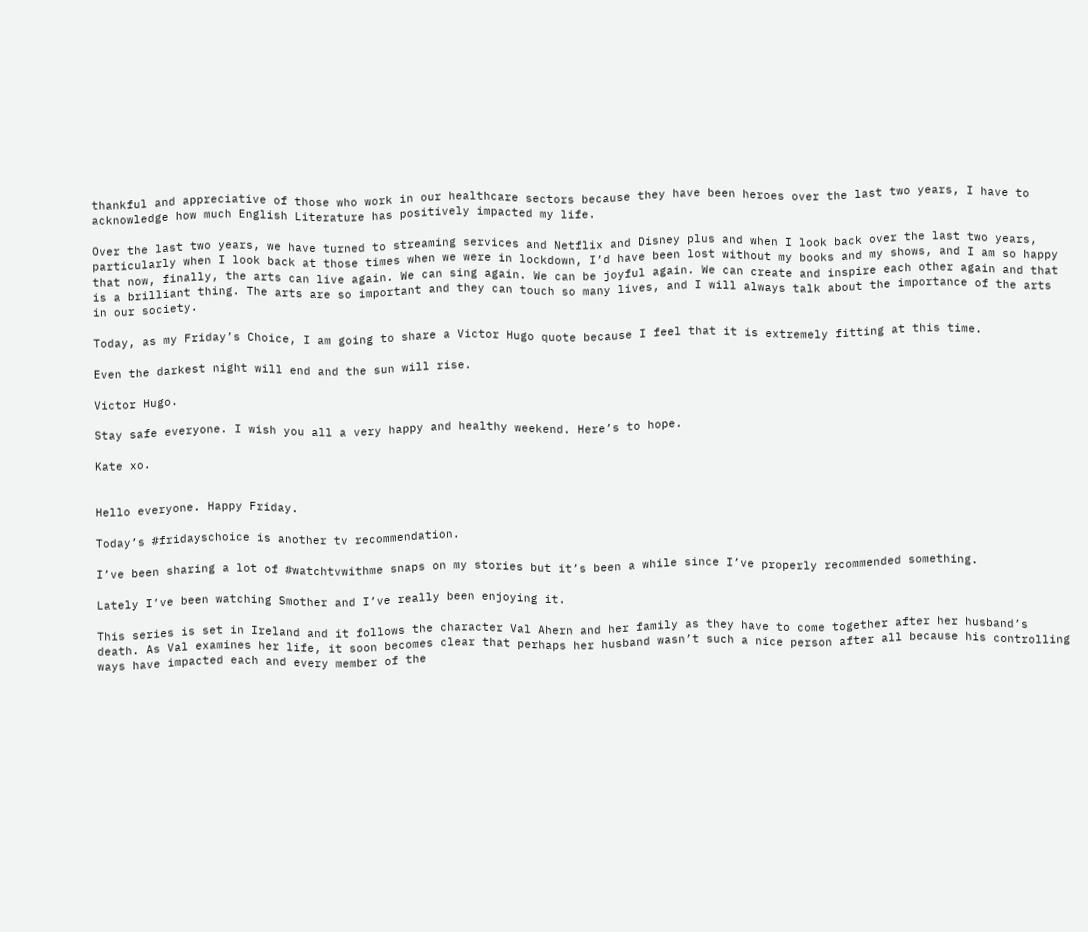thankful and appreciative of those who work in our healthcare sectors because they have been heroes over the last two years, I have to acknowledge how much English Literature has positively impacted my life.

Over the last two years, we have turned to streaming services and Netflix and Disney plus and when I look back over the last two years, particularly when I look back at those times when we were in lockdown, I’d have been lost without my books and my shows, and I am so happy that now, finally, the arts can live again. We can sing again. We can be joyful again. We can create and inspire each other again and that is a brilliant thing. The arts are so important and they can touch so many lives, and I will always talk about the importance of the arts in our society.

Today, as my Friday’s Choice, I am going to share a Victor Hugo quote because I feel that it is extremely fitting at this time.

Even the darkest night will end and the sun will rise.

Victor Hugo.

Stay safe everyone. I wish you all a very happy and healthy weekend. Here’s to hope.

Kate xo.


Hello everyone. Happy Friday.

Today’s #fridayschoice is another tv recommendation.

I’ve been sharing a lot of #watchtvwithme snaps on my stories but it’s been a while since I’ve properly recommended something.

Lately I’ve been watching Smother and I’ve really been enjoying it.

This series is set in Ireland and it follows the character Val Ahern and her family as they have to come together after her husband’s death. As Val examines her life, it soon becomes clear that perhaps her husband wasn’t such a nice person after all because his controlling ways have impacted each and every member of the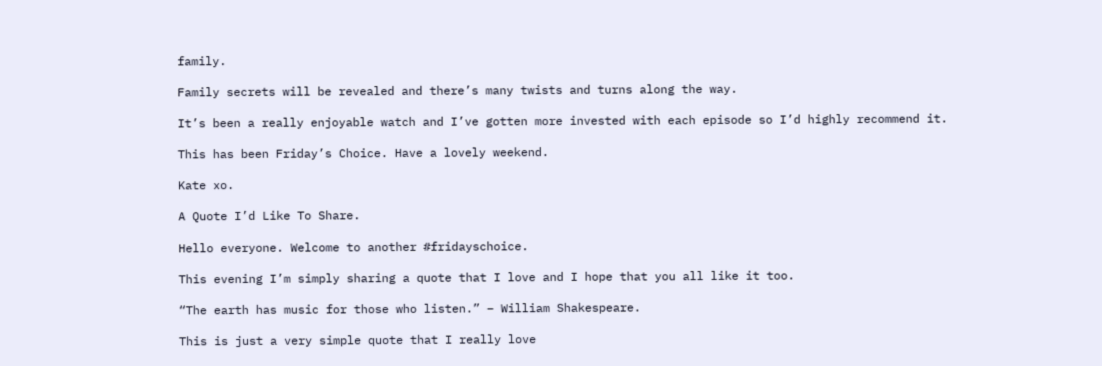family.

Family secrets will be revealed and there’s many twists and turns along the way.

It’s been a really enjoyable watch and I’ve gotten more invested with each episode so I’d highly recommend it.

This has been Friday’s Choice. Have a lovely weekend.

Kate xo.

A Quote I’d Like To Share.

Hello everyone. Welcome to another #fridayschoice.

This evening I’m simply sharing a quote that I love and I hope that you all like it too.

“The earth has music for those who listen.” – William Shakespeare.

This is just a very simple quote that I really love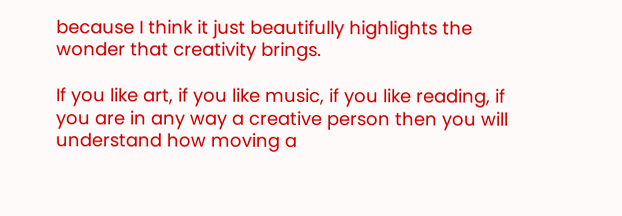because I think it just beautifully highlights the wonder that creativity brings.

If you like art, if you like music, if you like reading, if you are in any way a creative person then you will understand how moving a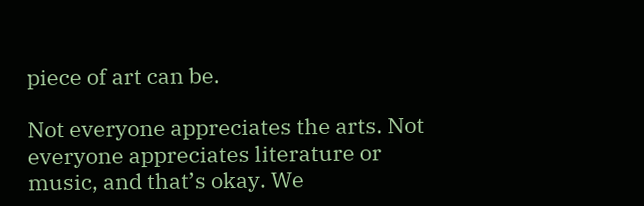piece of art can be.

Not everyone appreciates the arts. Not everyone appreciates literature or music, and that’s okay. We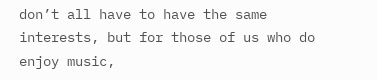don’t all have to have the same interests, but for those of us who do enjoy music,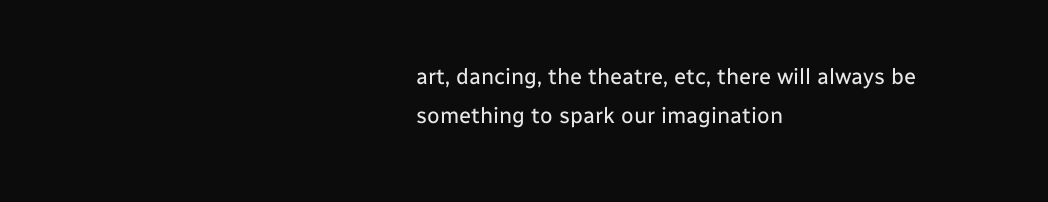art, dancing, the theatre, etc, there will always be something to spark our imagination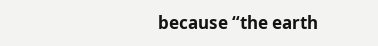because “the earth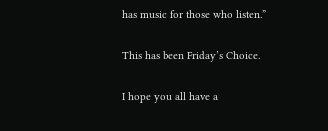has music for those who listen.”

This has been Friday’s Choice.

I hope you all have a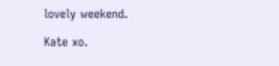lovely weekend.

Kate xo.